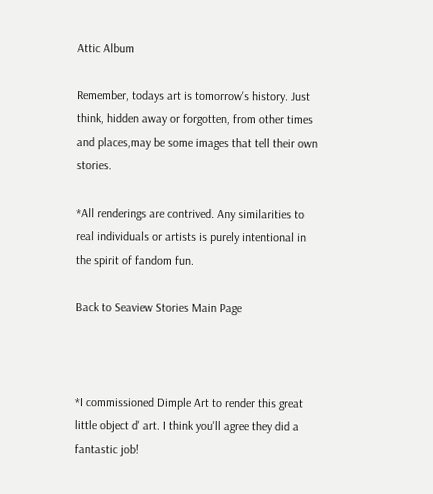Attic Album

Remember, todays art is tomorrow's history. Just think, hidden away or forgotten, from other times and places,may be some images that tell their own stories.

*All renderings are contrived. Any similarities to real individuals or artists is purely intentional in the spirit of fandom fun.

Back to Seaview Stories Main Page



*I commissioned Dimple Art to render this great little object d' art. I think you'll agree they did a fantastic job!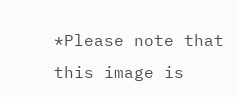*Please note that this image is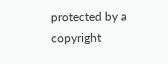protected by a copyright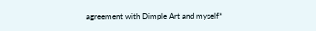agreement with Dimple Art and myself*